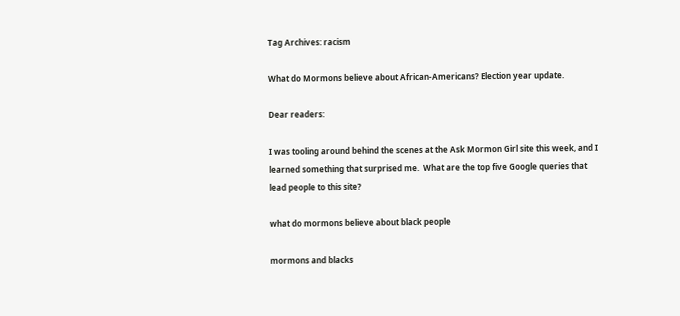Tag Archives: racism

What do Mormons believe about African-Americans? Election year update.

Dear readers:

I was tooling around behind the scenes at the Ask Mormon Girl site this week, and I learned something that surprised me.  What are the top five Google queries that lead people to this site?

what do mormons believe about black people

mormons and blacks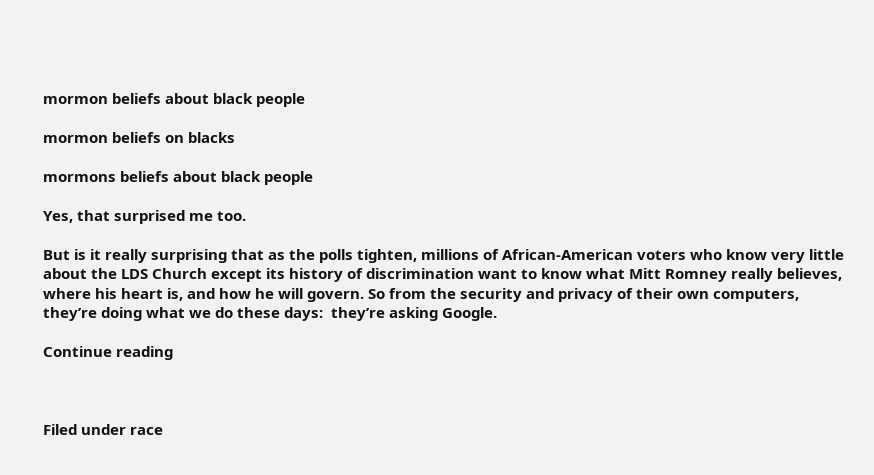mormon beliefs about black people

mormon beliefs on blacks

mormons beliefs about black people

Yes, that surprised me too.

But is it really surprising that as the polls tighten, millions of African-American voters who know very little about the LDS Church except its history of discrimination want to know what Mitt Romney really believes, where his heart is, and how he will govern. So from the security and privacy of their own computers, they’re doing what we do these days:  they’re asking Google.

Continue reading



Filed under race